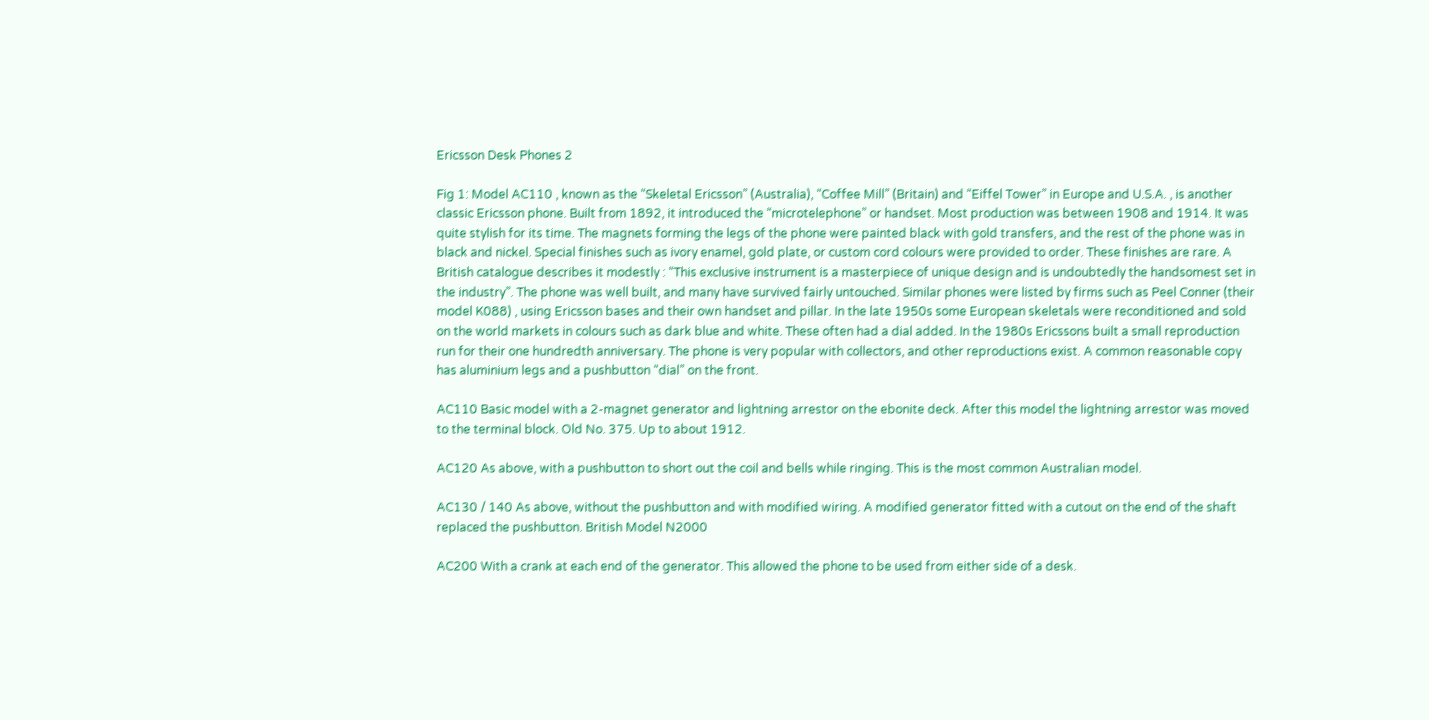Ericsson Desk Phones 2

Fig 1: Model AC110 , known as the “Skeletal Ericsson” (Australia), “Coffee Mill” (Britain) and “Eiffel Tower” in Europe and U.S.A. , is another classic Ericsson phone. Built from 1892, it introduced the “microtelephone” or handset. Most production was between 1908 and 1914. It was quite stylish for its time. The magnets forming the legs of the phone were painted black with gold transfers, and the rest of the phone was in black and nickel. Special finishes such as ivory enamel, gold plate, or custom cord colours were provided to order. These finishes are rare. A British catalogue describes it modestly : “This exclusive instrument is a masterpiece of unique design and is undoubtedly the handsomest set in the industry”. The phone was well built, and many have survived fairly untouched. Similar phones were listed by firms such as Peel Conner (their model K088) , using Ericsson bases and their own handset and pillar. In the late 1950s some European skeletals were reconditioned and sold on the world markets in colours such as dark blue and white. These often had a dial added. In the 1980s Ericssons built a small reproduction run for their one hundredth anniversary. The phone is very popular with collectors, and other reproductions exist. A common reasonable copy has aluminium legs and a pushbutton “dial” on the front.

AC110 Basic model with a 2-magnet generator and lightning arrestor on the ebonite deck. After this model the lightning arrestor was moved to the terminal block. Old No. 375. Up to about 1912.

AC120 As above, with a pushbutton to short out the coil and bells while ringing. This is the most common Australian model.

AC130 / 140 As above, without the pushbutton and with modified wiring. A modified generator fitted with a cutout on the end of the shaft replaced the pushbutton. British Model N2000

AC200 With a crank at each end of the generator. This allowed the phone to be used from either side of a desk.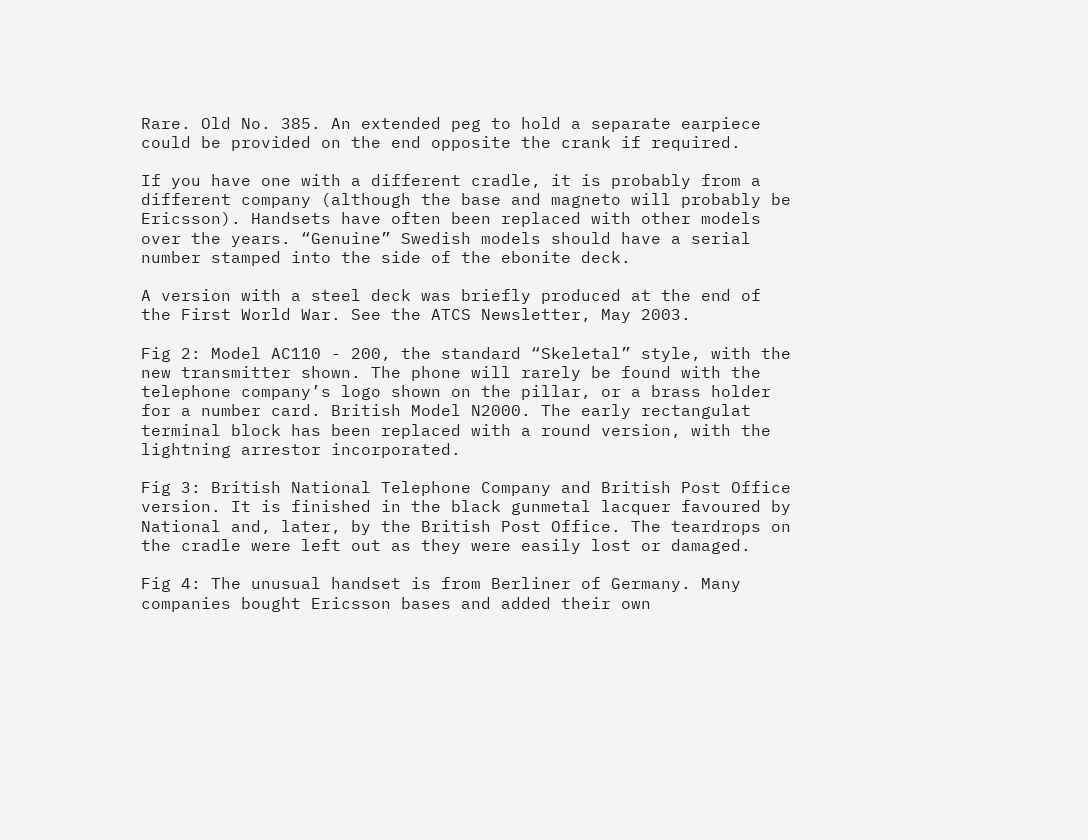Rare. Old No. 385. An extended peg to hold a separate earpiece could be provided on the end opposite the crank if required.

If you have one with a different cradle, it is probably from a different company (although the base and magneto will probably be Ericsson). Handsets have often been replaced with other models over the years. “Genuine” Swedish models should have a serial number stamped into the side of the ebonite deck.

A version with a steel deck was briefly produced at the end of the First World War. See the ATCS Newsletter, May 2003.

Fig 2: Model AC110 - 200, the standard “Skeletal” style, with the new transmitter shown. The phone will rarely be found with the telephone company’s logo shown on the pillar, or a brass holder for a number card. British Model N2000. The early rectangulat terminal block has been replaced with a round version, with the lightning arrestor incorporated.

Fig 3: British National Telephone Company and British Post Office version. It is finished in the black gunmetal lacquer favoured by National and, later, by the British Post Office. The teardrops on the cradle were left out as they were easily lost or damaged.

Fig 4: The unusual handset is from Berliner of Germany. Many companies bought Ericsson bases and added their own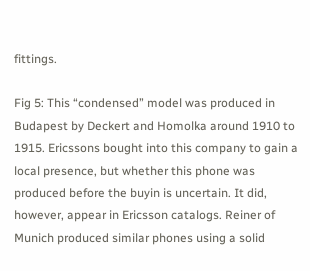fittings.

Fig 5: This “condensed” model was produced in Budapest by Deckert and Homolka around 1910 to 1915. Ericssons bought into this company to gain a local presence, but whether this phone was produced before the buyin is uncertain. It did, however, appear in Ericsson catalogs. Reiner of Munich produced similar phones using a solid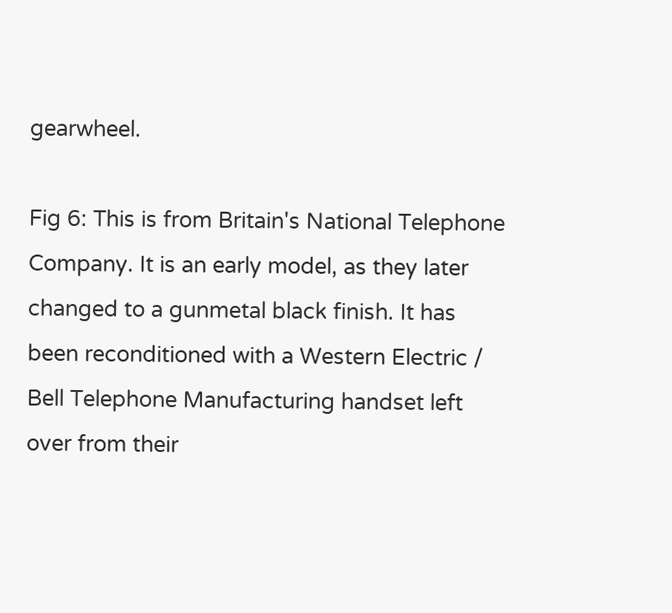gearwheel.

Fig 6: This is from Britain's National Telephone Company. It is an early model, as they later changed to a gunmetal black finish. It has been reconditioned with a Western Electric / Bell Telephone Manufacturing handset left over from their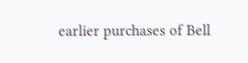earlier purchases of Bell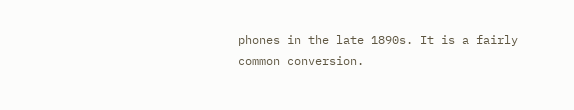phones in the late 1890s. It is a fairly common conversion.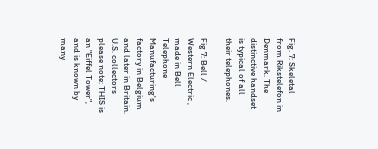Fig. 7: Skeletal from Rikstelefon in Denmark. The distinctive handset is typical of all their telephones.

Fig 7: Bell / Western Electric , made in Bell Telephone Manufacturing's factory in Belgium and later in Britain. U.S. collectors please note: THIS is an "Eiffel Tower", and is known by many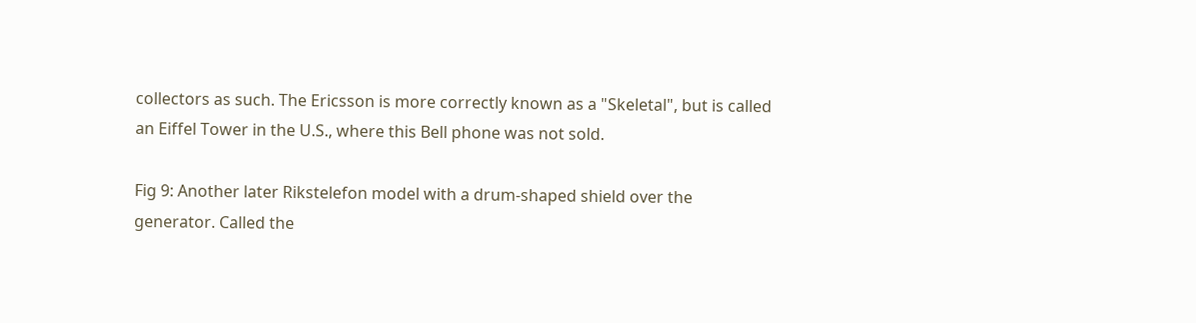collectors as such. The Ericsson is more correctly known as a "Skeletal", but is called an Eiffel Tower in the U.S., where this Bell phone was not sold.

Fig 9: Another later Rikstelefon model with a drum-shaped shield over the generator. Called the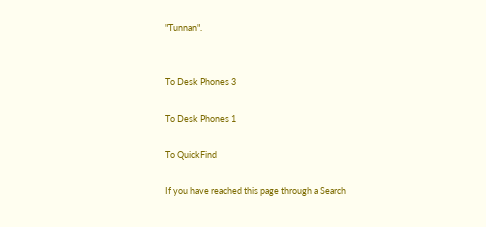"Tunnan".


To Desk Phones 3

To Desk Phones 1

To QuickFind

If you have reached this page through a Search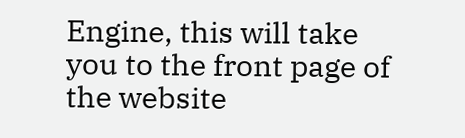Engine, this will take you to the front page of the website